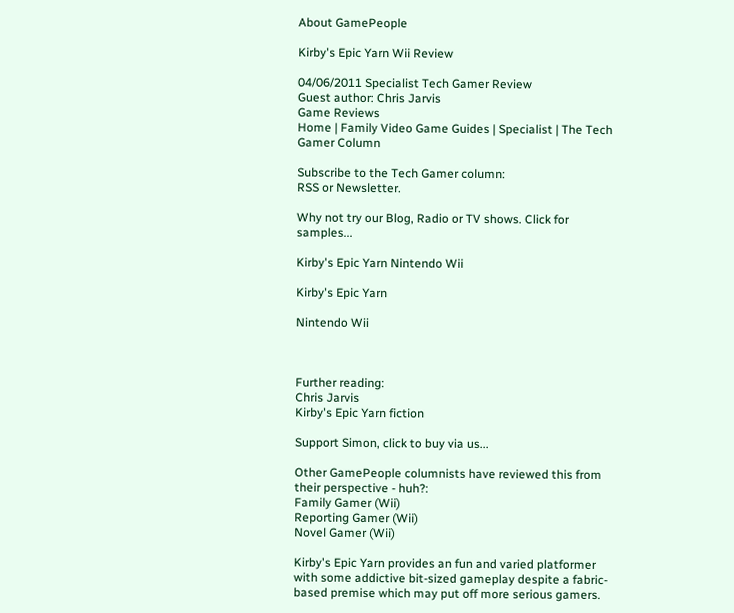About GamePeople

Kirby's Epic Yarn Wii Review

04/06/2011 Specialist Tech Gamer Review
Guest author: Chris Jarvis
Game Reviews
Home | Family Video Game Guides | Specialist | The Tech Gamer Column

Subscribe to the Tech Gamer column:
RSS or Newsletter.

Why not try our Blog, Radio or TV shows. Click for samples...

Kirby's Epic Yarn Nintendo Wii

Kirby's Epic Yarn

Nintendo Wii



Further reading:
Chris Jarvis
Kirby's Epic Yarn fiction

Support Simon, click to buy via us...

Other GamePeople columnists have reviewed this from their perspective - huh?:
Family Gamer (Wii)
Reporting Gamer (Wii)
Novel Gamer (Wii)

Kirby's Epic Yarn provides an fun and varied platformer with some addictive bit-sized gameplay despite a fabric-based premise which may put off more serious gamers.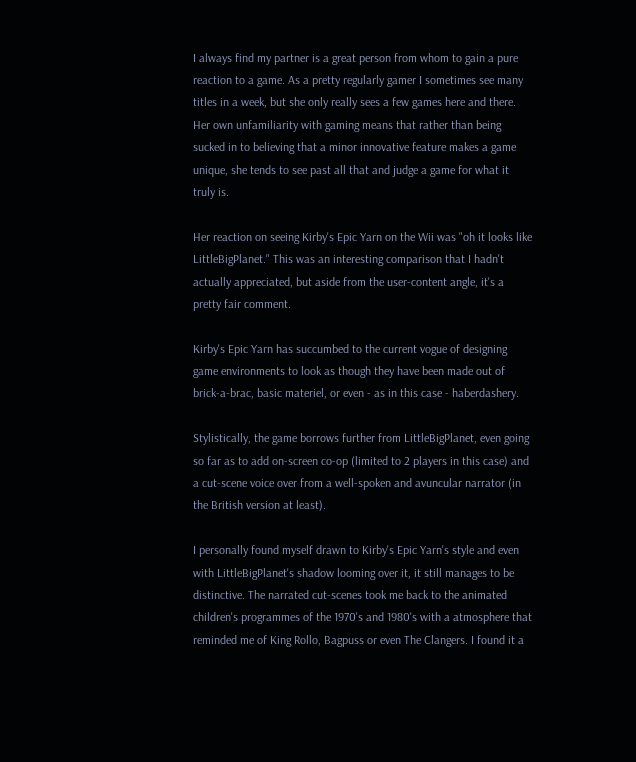I always find my partner is a great person from whom to gain a pure reaction to a game. As a pretty regularly gamer I sometimes see many titles in a week, but she only really sees a few games here and there. Her own unfamiliarity with gaming means that rather than being sucked in to believing that a minor innovative feature makes a game unique, she tends to see past all that and judge a game for what it truly is.

Her reaction on seeing Kirby's Epic Yarn on the Wii was "oh it looks like LittleBigPlanet." This was an interesting comparison that I hadn't actually appreciated, but aside from the user-content angle, it's a pretty fair comment.

Kirby's Epic Yarn has succumbed to the current vogue of designing game environments to look as though they have been made out of brick-a-brac, basic materiel, or even - as in this case - haberdashery.

Stylistically, the game borrows further from LittleBigPlanet, even going so far as to add on-screen co-op (limited to 2 players in this case) and a cut-scene voice over from a well-spoken and avuncular narrator (in the British version at least).

I personally found myself drawn to Kirby's Epic Yarn's style and even with LittleBigPlanet's shadow looming over it, it still manages to be distinctive. The narrated cut-scenes took me back to the animated children's programmes of the 1970's and 1980's with a atmosphere that reminded me of King Rollo, Bagpuss or even The Clangers. I found it a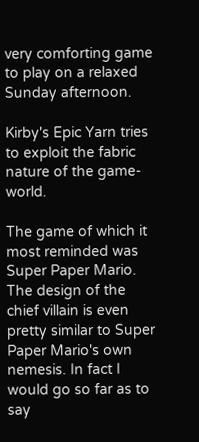very comforting game to play on a relaxed Sunday afternoon.

Kirby's Epic Yarn tries to exploit the fabric nature of the game-world.

The game of which it most reminded was Super Paper Mario. The design of the chief villain is even pretty similar to Super Paper Mario's own nemesis. In fact I would go so far as to say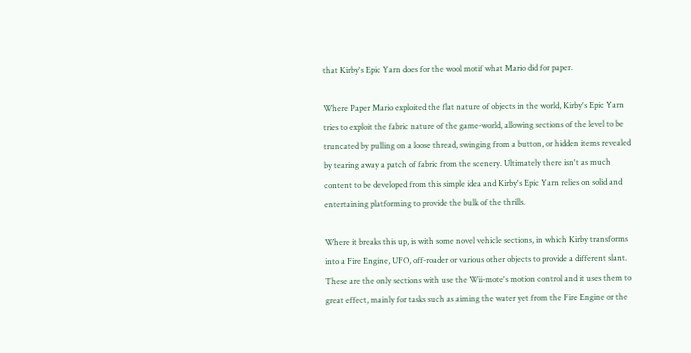that Kirby's Epic Yarn does for the wool motif what Mario did for paper.

Where Paper Mario exploited the flat nature of objects in the world, Kirby's Epic Yarn tries to exploit the fabric nature of the game-world, allowing sections of the level to be truncated by pulling on a loose thread, swinging from a button, or hidden items revealed by tearing away a patch of fabric from the scenery. Ultimately there isn't as much content to be developed from this simple idea and Kirby's Epic Yarn relies on solid and entertaining platforming to provide the bulk of the thrills.

Where it breaks this up, is with some novel vehicle sections, in which Kirby transforms into a Fire Engine, UFO, off-roader or various other objects to provide a different slant. These are the only sections with use the Wii-mote's motion control and it uses them to great effect, mainly for tasks such as aiming the water yet from the Fire Engine or the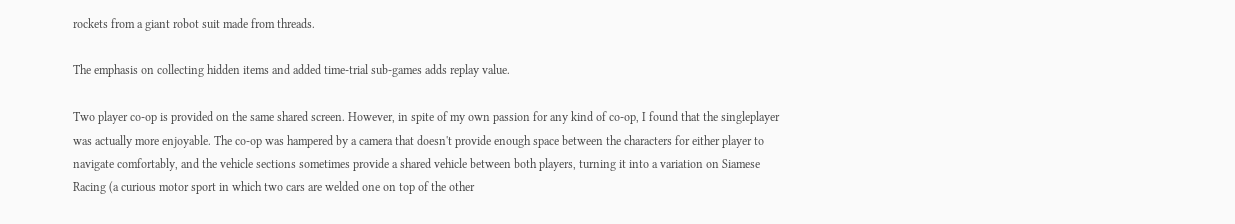rockets from a giant robot suit made from threads.

The emphasis on collecting hidden items and added time-trial sub-games adds replay value.

Two player co-op is provided on the same shared screen. However, in spite of my own passion for any kind of co-op, I found that the singleplayer was actually more enjoyable. The co-op was hampered by a camera that doesn't provide enough space between the characters for either player to navigate comfortably, and the vehicle sections sometimes provide a shared vehicle between both players, turning it into a variation on Siamese Racing (a curious motor sport in which two cars are welded one on top of the other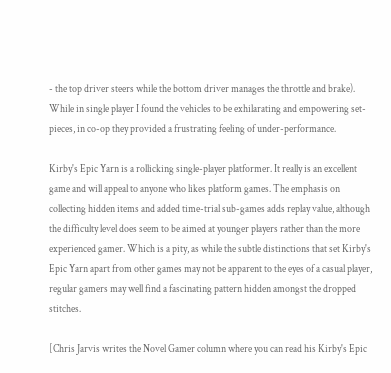- the top driver steers while the bottom driver manages the throttle and brake). While in single player I found the vehicles to be exhilarating and empowering set-pieces, in co-op they provided a frustrating feeling of under-performance.

Kirby's Epic Yarn is a rollicking single-player platformer. It really is an excellent game and will appeal to anyone who likes platform games. The emphasis on collecting hidden items and added time-trial sub-games adds replay value, although the difficulty level does seem to be aimed at younger players rather than the more experienced gamer. Which is a pity, as while the subtle distinctions that set Kirby's Epic Yarn apart from other games may not be apparent to the eyes of a casual player, regular gamers may well find a fascinating pattern hidden amongst the dropped stitches.

[Chris Jarvis writes the Novel Gamer column where you can read his Kirby's Epic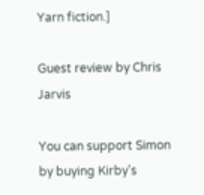Yarn fiction.]

Guest review by Chris Jarvis

You can support Simon by buying Kirby's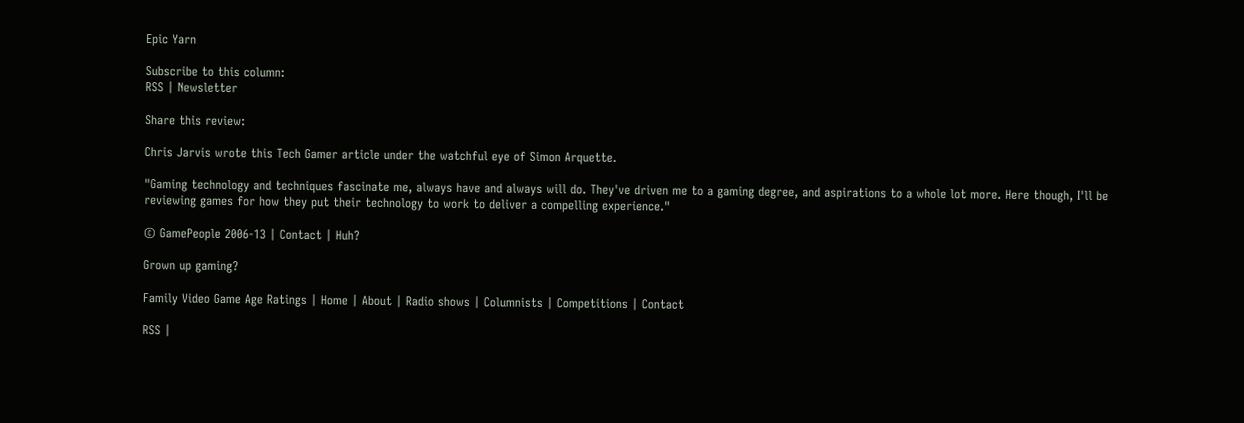Epic Yarn

Subscribe to this column:
RSS | Newsletter

Share this review:

Chris Jarvis wrote this Tech Gamer article under the watchful eye of Simon Arquette.

"Gaming technology and techniques fascinate me, always have and always will do. They've driven me to a gaming degree, and aspirations to a whole lot more. Here though, I'll be reviewing games for how they put their technology to work to deliver a compelling experience."

© GamePeople 2006-13 | Contact | Huh?

Grown up gaming?

Family Video Game Age Ratings | Home | About | Radio shows | Columnists | Competitions | Contact

RSS |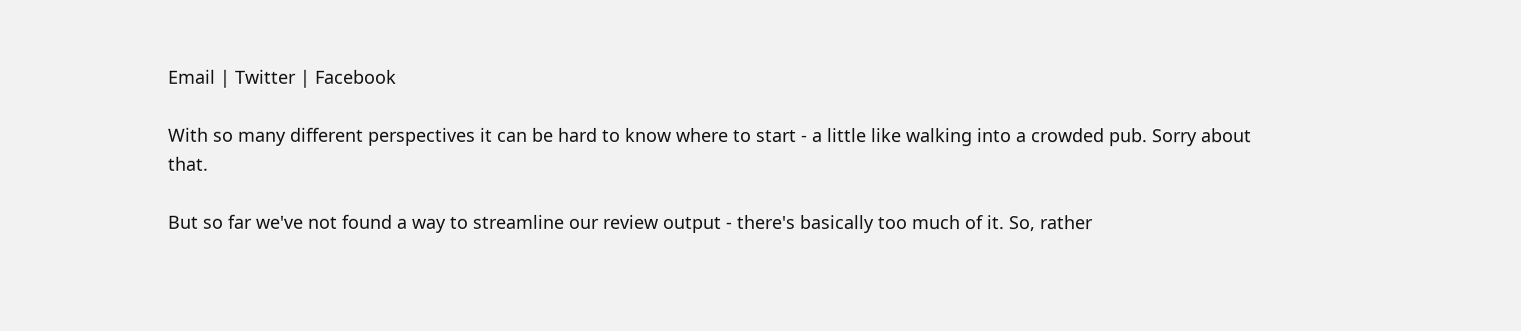Email | Twitter | Facebook

With so many different perspectives it can be hard to know where to start - a little like walking into a crowded pub. Sorry about that.

But so far we've not found a way to streamline our review output - there's basically too much of it. So, rather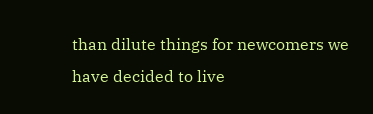than dilute things for newcomers we have decided to live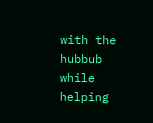with the hubbub while helping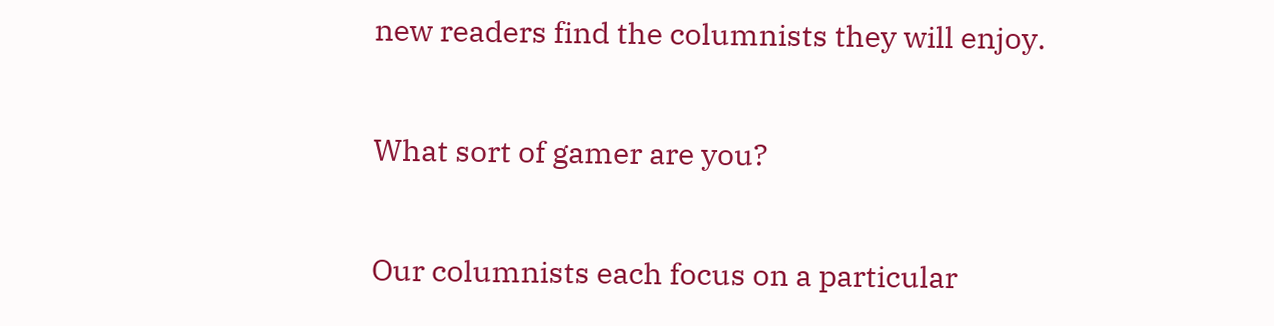new readers find the columnists they will enjoy.

What sort of gamer are you?

Our columnists each focus on a particular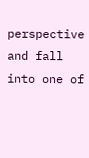perspective and fall into one of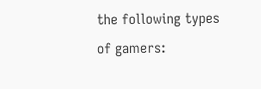the following types of gamers: